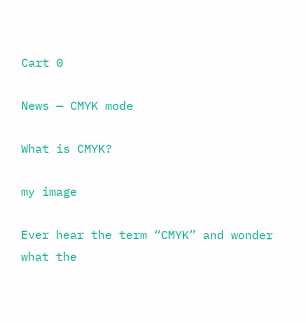Cart 0

News — CMYK mode

What is CMYK?

my image

Ever hear the term “CMYK” and wonder what the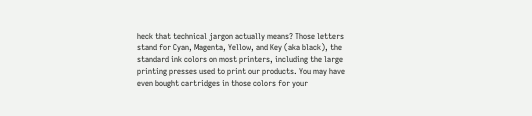heck that technical jargon actually means? Those letters stand for Cyan, Magenta, Yellow, and Key (aka black), the standard ink colors on most printers, including the large printing presses used to print our products. You may have even bought cartridges in those colors for your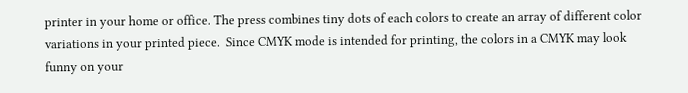printer in your home or office. The press combines tiny dots of each colors to create an array of different color variations in your printed piece.  Since CMYK mode is intended for printing, the colors in a CMYK may look funny on your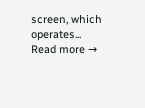screen, which operates...   Read more →